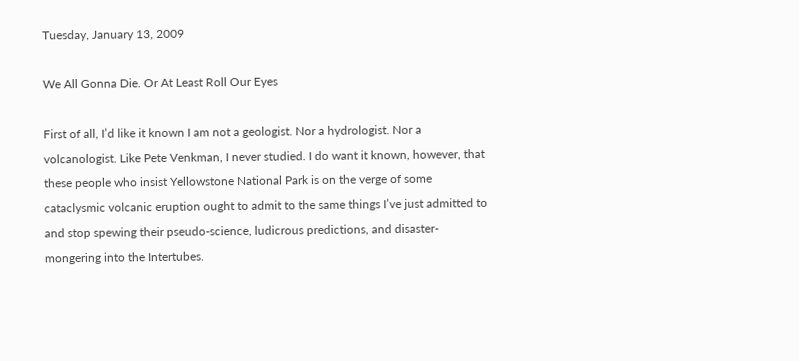Tuesday, January 13, 2009

We All Gonna Die. Or At Least Roll Our Eyes

First of all, I’d like it known I am not a geologist. Nor a hydrologist. Nor a volcanologist. Like Pete Venkman, I never studied. I do want it known, however, that these people who insist Yellowstone National Park is on the verge of some cataclysmic volcanic eruption ought to admit to the same things I’ve just admitted to and stop spewing their pseudo-science, ludicrous predictions, and disaster-mongering into the Intertubes.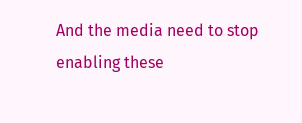And the media need to stop enabling these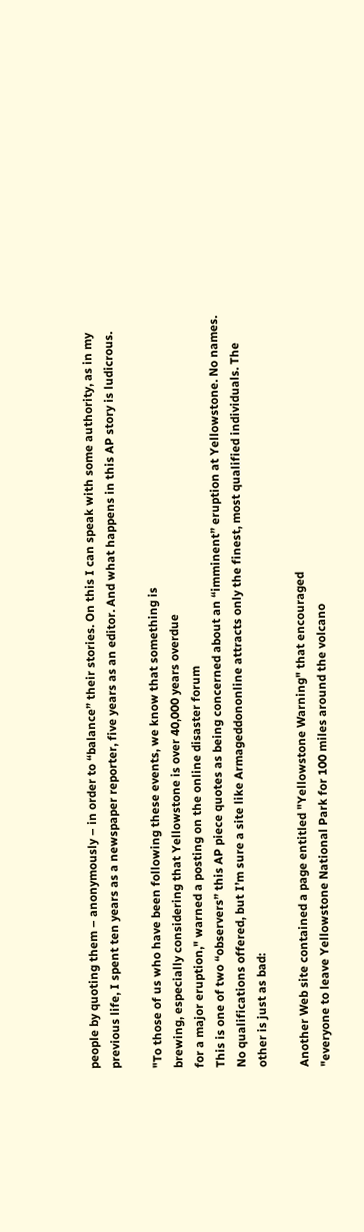people by quoting them – anonymously – in order to “balance” their stories. On this I can speak with some authority, as in my previous life, I spent ten years as a newspaper reporter, five years as an editor. And what happens in this AP story is ludicrous.

"To those of us who have been following these events, we know that something is
brewing, especially considering that Yellowstone is over 40,000 years overdue
for a major eruption," warned a posting on the online disaster forum
This is one of two “observers” this AP piece quotes as being concerned about an “imminent” eruption at Yellowstone. No names. No qualifications offered, but I’m sure a site like Armageddononline attracts only the finest, most qualified individuals. The other is just as bad:

Another Web site contained a page entitled "Yellowstone Warning" that encouraged
"everyone to leave Yellowstone National Park for 100 miles around the volcano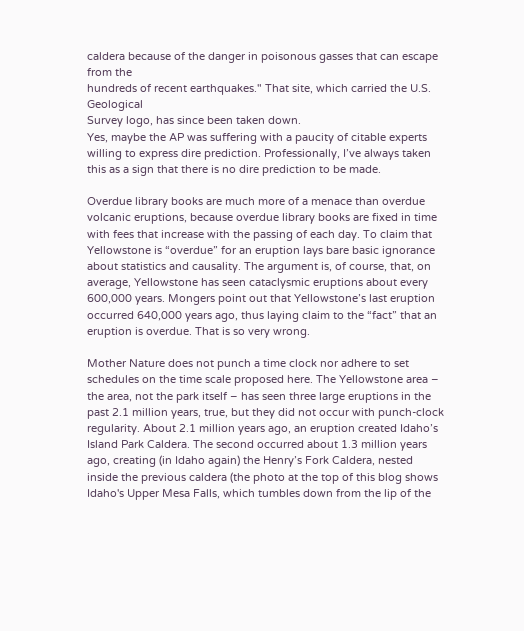caldera because of the danger in poisonous gasses that can escape from the
hundreds of recent earthquakes." That site, which carried the U.S. Geological
Survey logo, has since been taken down.
Yes, maybe the AP was suffering with a paucity of citable experts willing to express dire prediction. Professionally, I’ve always taken this as a sign that there is no dire prediction to be made.

Overdue library books are much more of a menace than overdue volcanic eruptions, because overdue library books are fixed in time with fees that increase with the passing of each day. To claim that Yellowstone is “overdue” for an eruption lays bare basic ignorance about statistics and causality. The argument is, of course, that, on average, Yellowstone has seen cataclysmic eruptions about every 600,000 years. Mongers point out that Yellowstone’s last eruption occurred 640,000 years ago, thus laying claim to the “fact” that an eruption is overdue. That is so very wrong.

Mother Nature does not punch a time clock nor adhere to set schedules on the time scale proposed here. The Yellowstone area – the area, not the park itself – has seen three large eruptions in the past 2.1 million years, true, but they did not occur with punch-clock regularity. About 2.1 million years ago, an eruption created Idaho’s Island Park Caldera. The second occurred about 1.3 million years ago, creating (in Idaho again) the Henry’s Fork Caldera, nested inside the previous caldera (the photo at the top of this blog shows Idaho's Upper Mesa Falls, which tumbles down from the lip of the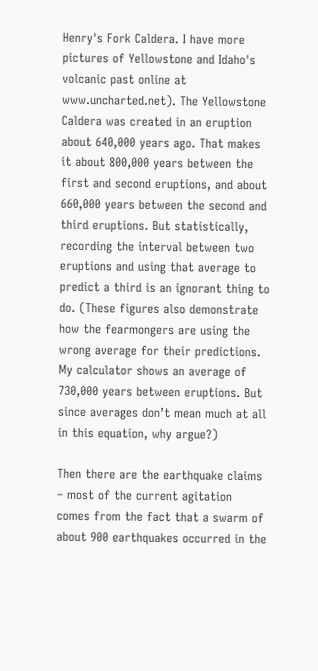Henry's Fork Caldera. I have more pictures of Yellowstone and Idaho's volcanic past online at www.uncharted.net). The Yellowstone Caldera was created in an eruption about 640,000 years ago. That makes it about 800,000 years between the first and second eruptions, and about 660,000 years between the second and third eruptions. But statistically, recording the interval between two eruptions and using that average to predict a third is an ignorant thing to do. (These figures also demonstrate how the fearmongers are using the wrong average for their predictions. My calculator shows an average of 730,000 years between eruptions. But since averages don’t mean much at all in this equation, why argue?)

Then there are the earthquake claims – most of the current agitation comes from the fact that a swarm of about 900 earthquakes occurred in the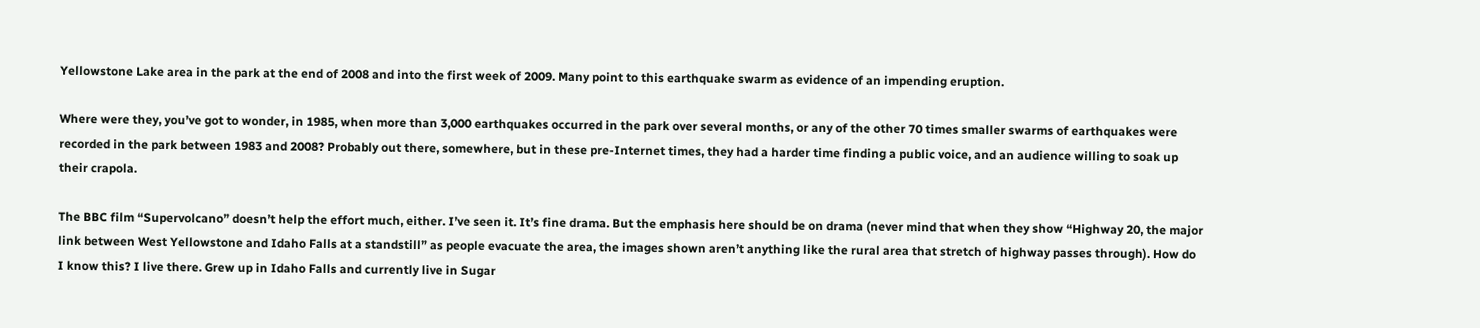Yellowstone Lake area in the park at the end of 2008 and into the first week of 2009. Many point to this earthquake swarm as evidence of an impending eruption.

Where were they, you’ve got to wonder, in 1985, when more than 3,000 earthquakes occurred in the park over several months, or any of the other 70 times smaller swarms of earthquakes were recorded in the park between 1983 and 2008? Probably out there, somewhere, but in these pre-Internet times, they had a harder time finding a public voice, and an audience willing to soak up their crapola.

The BBC film “Supervolcano” doesn’t help the effort much, either. I’ve seen it. It’s fine drama. But the emphasis here should be on drama (never mind that when they show “Highway 20, the major link between West Yellowstone and Idaho Falls at a standstill” as people evacuate the area, the images shown aren’t anything like the rural area that stretch of highway passes through). How do I know this? I live there. Grew up in Idaho Falls and currently live in Sugar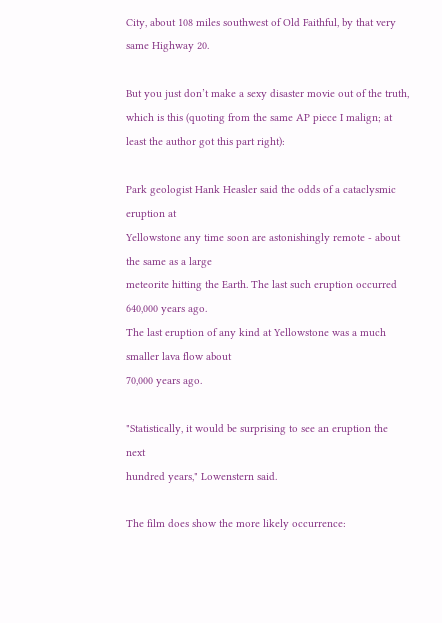City, about 108 miles southwest of Old Faithful, by that very same Highway 20.

But you just don’t make a sexy disaster movie out of the truth, which is this (quoting from the same AP piece I malign; at least the author got this part right):

Park geologist Hank Heasler said the odds of a cataclysmic eruption at
Yellowstone any time soon are astonishingly remote - about the same as a large
meteorite hitting the Earth. The last such eruption occurred 640,000 years ago.
The last eruption of any kind at Yellowstone was a much smaller lava flow about
70,000 years ago.

"Statistically, it would be surprising to see an eruption the next
hundred years," Lowenstern said.

The film does show the more likely occurrence: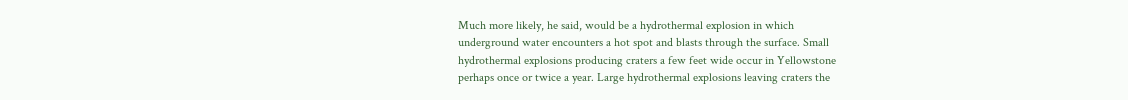Much more likely, he said, would be a hydrothermal explosion in which
underground water encounters a hot spot and blasts through the surface. Small
hydrothermal explosions producing craters a few feet wide occur in Yellowstone
perhaps once or twice a year. Large hydrothermal explosions leaving craters the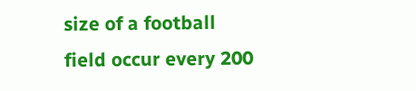size of a football field occur every 200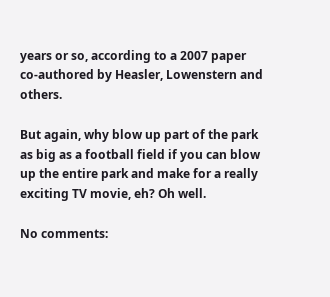years or so, according to a 2007 paper
co-authored by Heasler, Lowenstern and others.

But again, why blow up part of the park as big as a football field if you can blow up the entire park and make for a really exciting TV movie, eh? Oh well.

No comments: